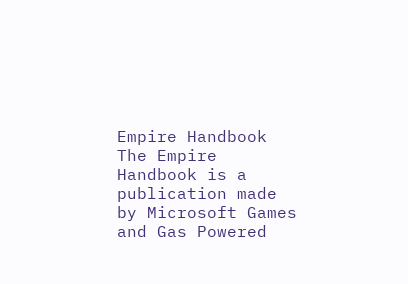Empire Handbook
The Empire Handbook is a publication made by Microsoft Games and Gas Powered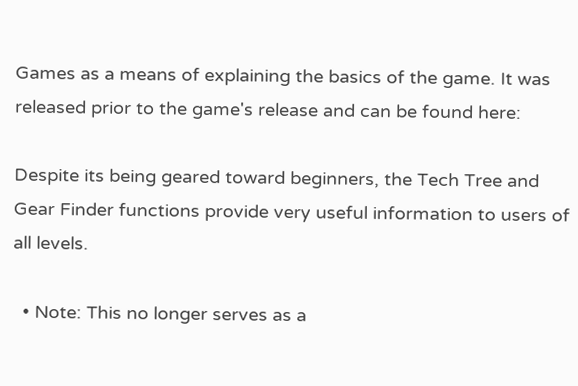Games as a means of explaining the basics of the game. It was released prior to the game's release and can be found here:

Despite its being geared toward beginners, the Tech Tree and Gear Finder functions provide very useful information to users of all levels.

  • Note: This no longer serves as a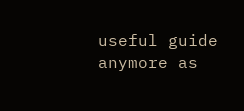useful guide anymore as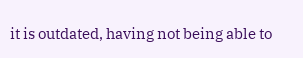it is outdated, having not being able to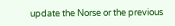update the Norse or the previous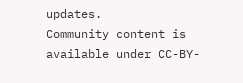updates.
Community content is available under CC-BY-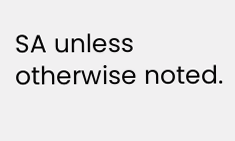SA unless otherwise noted.